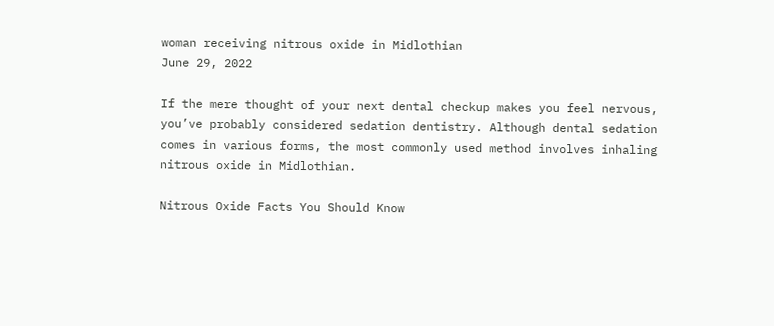woman receiving nitrous oxide in Midlothian
June 29, 2022

If the mere thought of your next dental checkup makes you feel nervous, you’ve probably considered sedation dentistry. Although dental sedation comes in various forms, the most commonly used method involves inhaling nitrous oxide in Midlothian.

Nitrous Oxide Facts You Should Know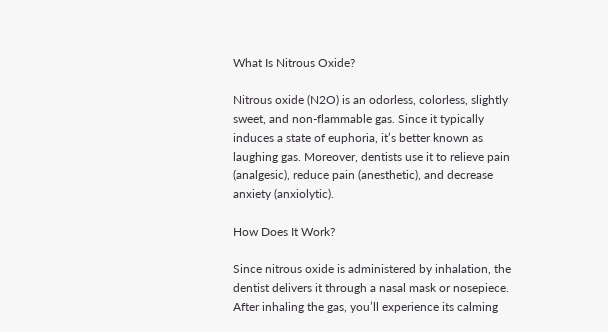What Is Nitrous Oxide?

Nitrous oxide (N2O) is an odorless, colorless, slightly sweet, and non-flammable gas. Since it typically induces a state of euphoria, it’s better known as laughing gas. Moreover, dentists use it to relieve pain (analgesic), reduce pain (anesthetic), and decrease anxiety (anxiolytic).

How Does It Work?

Since nitrous oxide is administered by inhalation, the dentist delivers it through a nasal mask or nosepiece. After inhaling the gas, you’ll experience its calming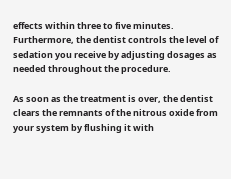effects within three to five minutes. Furthermore, the dentist controls the level of sedation you receive by adjusting dosages as needed throughout the procedure.

As soon as the treatment is over, the dentist clears the remnants of the nitrous oxide from your system by flushing it with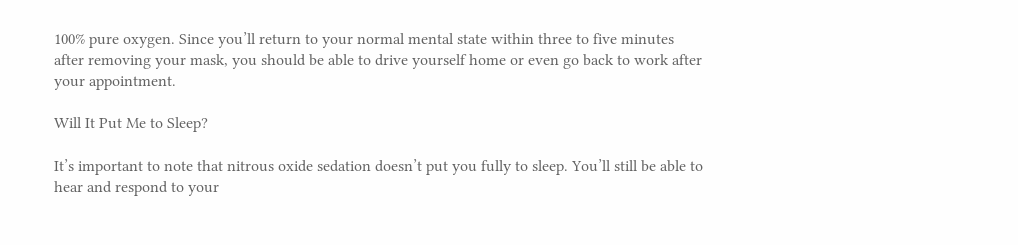100% pure oxygen. Since you’ll return to your normal mental state within three to five minutes after removing your mask, you should be able to drive yourself home or even go back to work after your appointment.

Will It Put Me to Sleep?

It’s important to note that nitrous oxide sedation doesn’t put you fully to sleep. You’ll still be able to hear and respond to your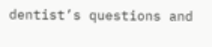dentist’s questions and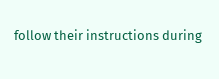follow their instructions during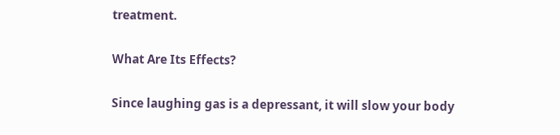treatment.

What Are Its Effects?

Since laughing gas is a depressant, it will slow your body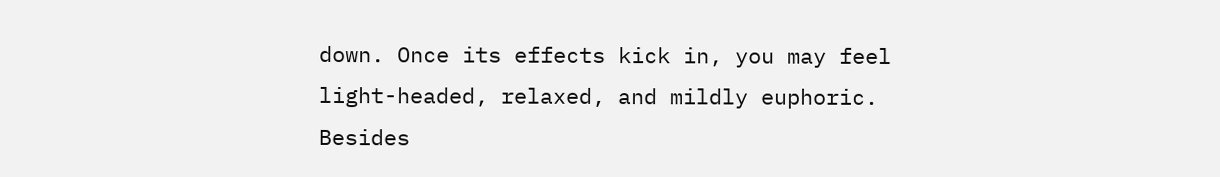down. Once its effects kick in, you may feel light-headed, relaxed, and mildly euphoric. Besides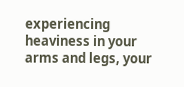experiencing heaviness in your arms and legs, your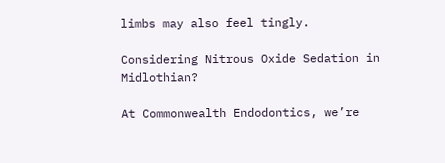limbs may also feel tingly.

Considering Nitrous Oxide Sedation in Midlothian?

At Commonwealth Endodontics, we’re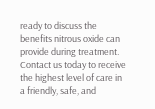ready to discuss the benefits nitrous oxide can provide during treatment. Contact us today to receive the highest level of care in a friendly, safe, and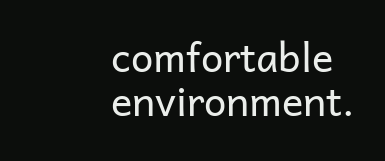comfortable environment.